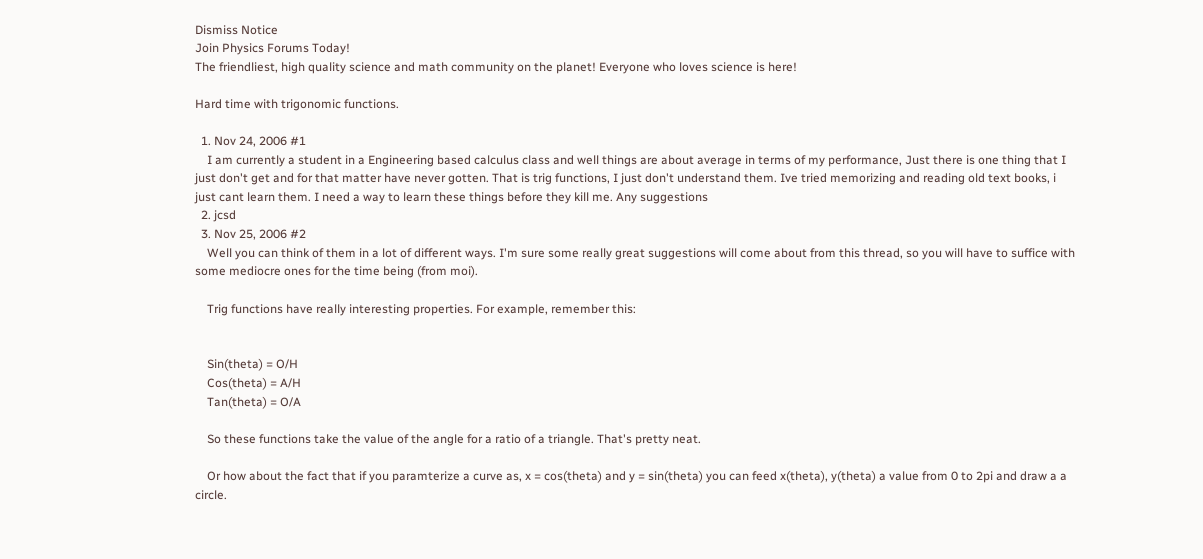Dismiss Notice
Join Physics Forums Today!
The friendliest, high quality science and math community on the planet! Everyone who loves science is here!

Hard time with trigonomic functions.

  1. Nov 24, 2006 #1
    I am currently a student in a Engineering based calculus class and well things are about average in terms of my performance, Just there is one thing that I just don't get and for that matter have never gotten. That is trig functions, I just don't understand them. Ive tried memorizing and reading old text books, i just cant learn them. I need a way to learn these things before they kill me. Any suggestions
  2. jcsd
  3. Nov 25, 2006 #2
    Well you can think of them in a lot of different ways. I'm sure some really great suggestions will come about from this thread, so you will have to suffice with some mediocre ones for the time being (from moi).

    Trig functions have really interesting properties. For example, remember this:


    Sin(theta) = O/H
    Cos(theta) = A/H
    Tan(theta) = O/A

    So these functions take the value of the angle for a ratio of a triangle. That's pretty neat.

    Or how about the fact that if you paramterize a curve as, x = cos(theta) and y = sin(theta) you can feed x(theta), y(theta) a value from 0 to 2pi and draw a a circle.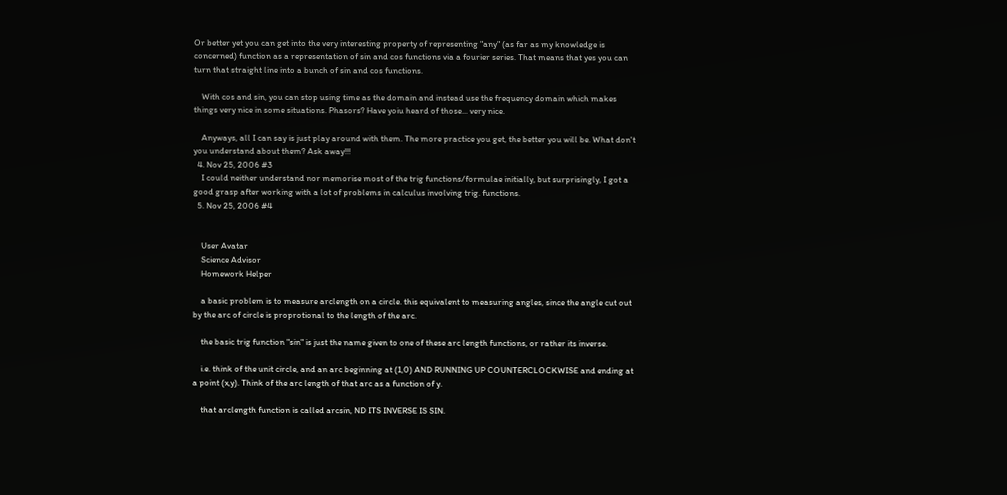Or better yet you can get into the very interesting property of representing "any" (as far as my knowledge is concerned) function as a representation of sin and cos functions via a fourier series. That means that yes you can turn that straight line into a bunch of sin and cos functions.

    With cos and sin, you can stop using time as the domain and instead use the frequency domain which makes things very nice in some situations. Phasors? Have yoiu heard of those... very nice.

    Anyways, all I can say is just play around with them. The more practice you get, the better you will be. What don't you understand about them? Ask away!!!
  4. Nov 25, 2006 #3
    I could neither understand nor memorise most of the trig functions/formulae initially, but surprisingly, I got a good grasp after working with a lot of problems in calculus involving trig. functions.
  5. Nov 25, 2006 #4


    User Avatar
    Science Advisor
    Homework Helper

    a basic problem is to measure arclength on a circle. this equivalent to measuring angles, since the angle cut out by the arc of circle is proprotional to the length of the arc.

    the basic trig function "sin" is just the name given to one of these arc length functions, or rather its inverse.

    i.e. think of the unit circle, and an arc beginning at (1,0) AND RUNNING UP COUNTERCLOCKWISE and ending at a point (x,y). Think of the arc length of that arc as a function of y.

    that arclength function is called arcsin, ND ITS INVERSE IS SIN.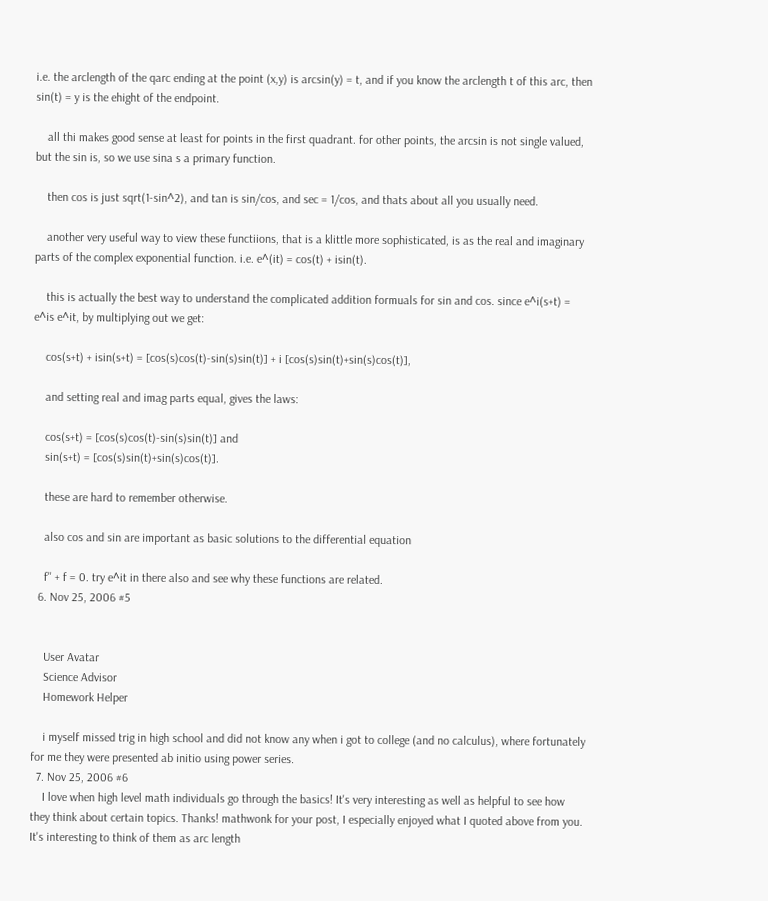i.e. the arclength of the qarc ending at the point (x,y) is arcsin(y) = t, and if you know the arclength t of this arc, then sin(t) = y is the ehight of the endpoint.

    all thi makes good sense at least for points in the first quadrant. for other points, the arcsin is not single valued, but the sin is, so we use sina s a primary function.

    then cos is just sqrt(1-sin^2), and tan is sin/cos, and sec = 1/cos, and thats about all you usually need.

    another very useful way to view these functiions, that is a klittle more sophisticated, is as the real and imaginary parts of the complex exponential function. i.e. e^(it) = cos(t) + isin(t).

    this is actually the best way to understand the complicated addition formuals for sin and cos. since e^i(s+t) = e^is e^it, by multiplying out we get:

    cos(s+t) + isin(s+t) = [cos(s)cos(t)-sin(s)sin(t)] + i [cos(s)sin(t)+sin(s)cos(t)],

    and setting real and imag parts equal, gives the laws:

    cos(s+t) = [cos(s)cos(t)-sin(s)sin(t)] and
    sin(s+t) = [cos(s)sin(t)+sin(s)cos(t)].

    these are hard to remember otherwise.

    also cos and sin are important as basic solutions to the differential equation

    f'' + f = 0. try e^it in there also and see why these functions are related.
  6. Nov 25, 2006 #5


    User Avatar
    Science Advisor
    Homework Helper

    i myself missed trig in high school and did not know any when i got to college (and no calculus), where fortunately for me they were presented ab initio using power series.
  7. Nov 25, 2006 #6
    I love when high level math individuals go through the basics! It's very interesting as well as helpful to see how they think about certain topics. Thanks! mathwonk for your post, I especially enjoyed what I quoted above from you. It's interesting to think of them as arc length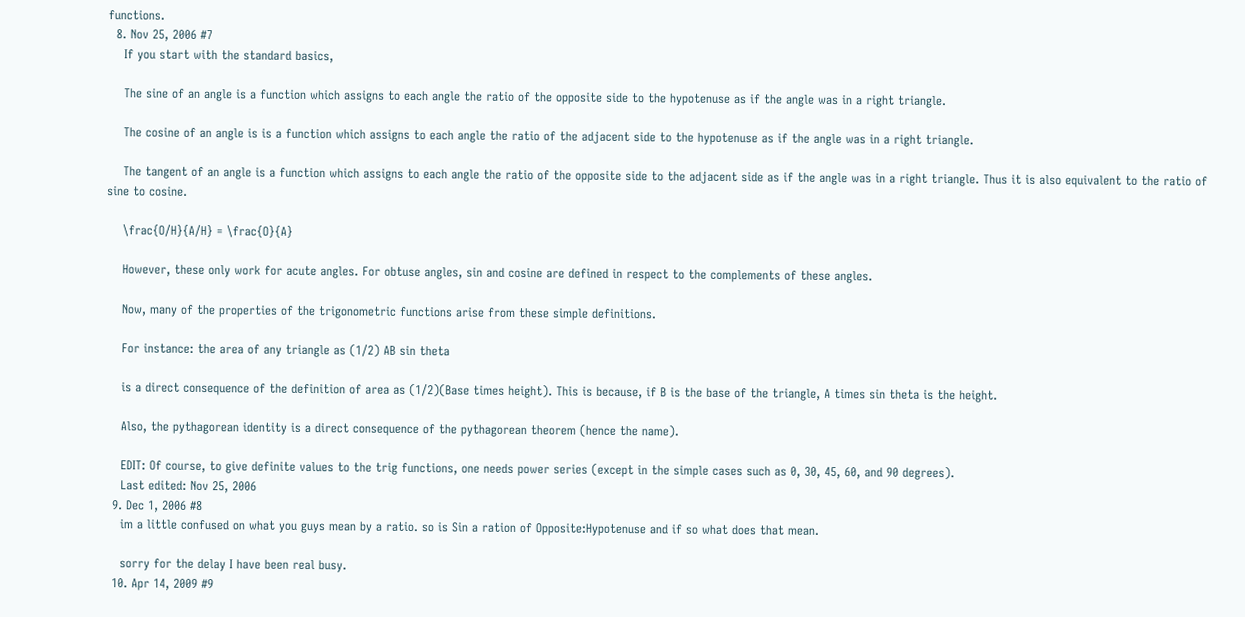functions.
  8. Nov 25, 2006 #7
    If you start with the standard basics,

    The sine of an angle is a function which assigns to each angle the ratio of the opposite side to the hypotenuse as if the angle was in a right triangle.

    The cosine of an angle is is a function which assigns to each angle the ratio of the adjacent side to the hypotenuse as if the angle was in a right triangle.

    The tangent of an angle is a function which assigns to each angle the ratio of the opposite side to the adjacent side as if the angle was in a right triangle. Thus it is also equivalent to the ratio of sine to cosine.

    \frac{O/H}{A/H} = \frac{O}{A}

    However, these only work for acute angles. For obtuse angles, sin and cosine are defined in respect to the complements of these angles.

    Now, many of the properties of the trigonometric functions arise from these simple definitions.

    For instance: the area of any triangle as (1/2) AB sin theta

    is a direct consequence of the definition of area as (1/2)(Base times height). This is because, if B is the base of the triangle, A times sin theta is the height.

    Also, the pythagorean identity is a direct consequence of the pythagorean theorem (hence the name).

    EDIT: Of course, to give definite values to the trig functions, one needs power series (except in the simple cases such as 0, 30, 45, 60, and 90 degrees).
    Last edited: Nov 25, 2006
  9. Dec 1, 2006 #8
    im a little confused on what you guys mean by a ratio. so is Sin a ration of Opposite:Hypotenuse and if so what does that mean.

    sorry for the delay I have been real busy.
  10. Apr 14, 2009 #9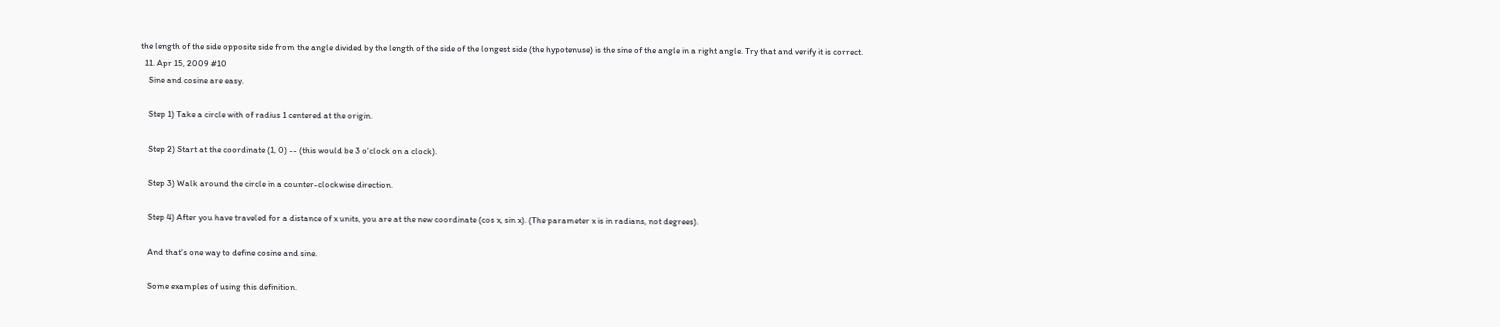the length of the side opposite side from the angle divided by the length of the side of the longest side (the hypotenuse) is the sine of the angle in a right angle. Try that and verify it is correct.
  11. Apr 15, 2009 #10
    Sine and cosine are easy.

    Step 1) Take a circle with of radius 1 centered at the origin.

    Step 2) Start at the coordinate (1, 0) -- (this would be 3 o'clock on a clock).

    Step 3) Walk around the circle in a counter-clockwise direction.

    Step 4) After you have traveled for a distance of x units, you are at the new coordinate (cos x, sin x). (The parameter x is in radians, not degrees).

    And that's one way to define cosine and sine.

    Some examples of using this definition.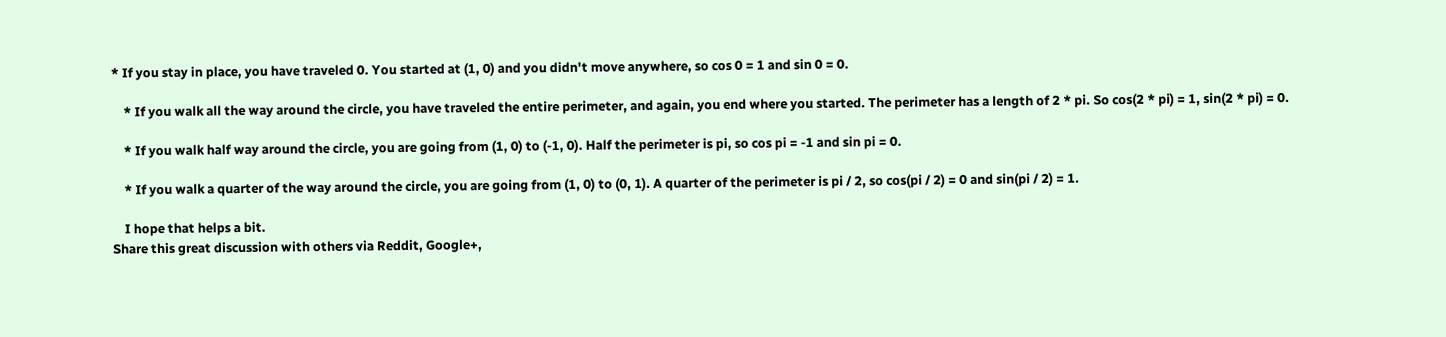* If you stay in place, you have traveled 0. You started at (1, 0) and you didn't move anywhere, so cos 0 = 1 and sin 0 = 0.

    * If you walk all the way around the circle, you have traveled the entire perimeter, and again, you end where you started. The perimeter has a length of 2 * pi. So cos(2 * pi) = 1, sin(2 * pi) = 0.

    * If you walk half way around the circle, you are going from (1, 0) to (-1, 0). Half the perimeter is pi, so cos pi = -1 and sin pi = 0.

    * If you walk a quarter of the way around the circle, you are going from (1, 0) to (0, 1). A quarter of the perimeter is pi / 2, so cos(pi / 2) = 0 and sin(pi / 2) = 1.

    I hope that helps a bit.
Share this great discussion with others via Reddit, Google+,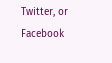Twitter, or Facebook